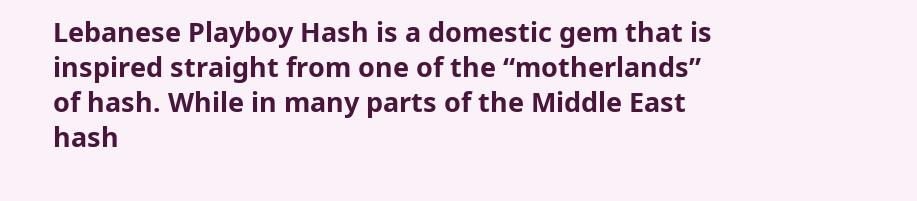Lebanese Playboy Hash is a domestic gem that is inspired straight from one of the “motherlands” of hash. While in many parts of the Middle East hash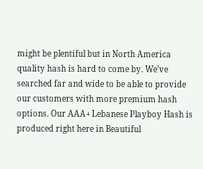might be plentiful but in North America quality hash is hard to come by. We’ve searched far and wide to be able to provide our customers with more premium hash options. Our AAA+ Lebanese Playboy Hash is produced right here in Beautiful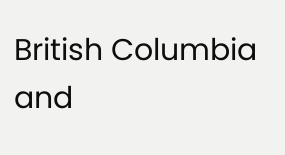British Columbia and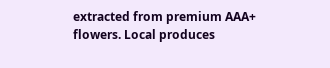extracted from premium AAA+ flowers. Local produces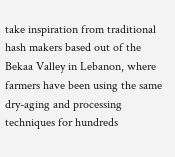take inspiration from traditional hash makers based out of the Bekaa Valley in Lebanon, where farmers have been using the same dry-aging and processing techniques for hundreds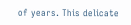of years. This delicate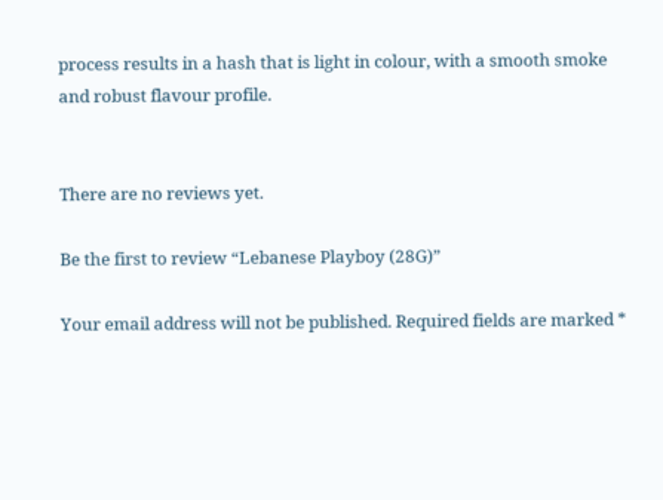process results in a hash that is light in colour, with a smooth smoke and robust flavour profile.


There are no reviews yet.

Be the first to review “Lebanese Playboy (28G)”

Your email address will not be published. Required fields are marked *